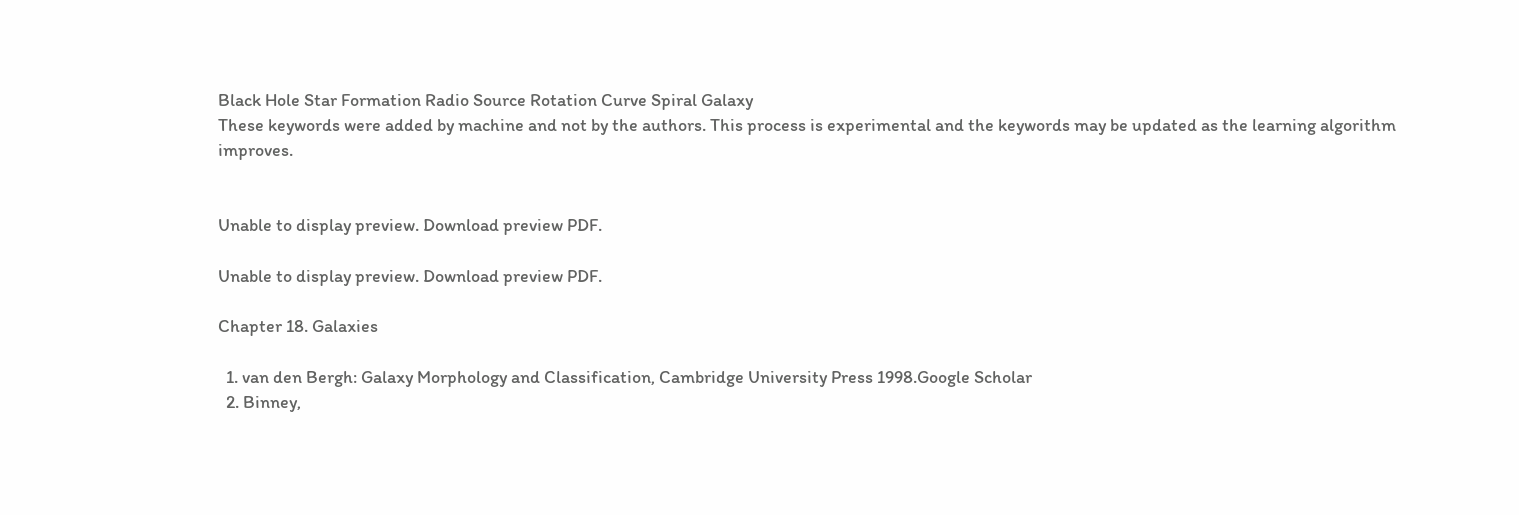Black Hole Star Formation Radio Source Rotation Curve Spiral Galaxy
These keywords were added by machine and not by the authors. This process is experimental and the keywords may be updated as the learning algorithm improves.


Unable to display preview. Download preview PDF.

Unable to display preview. Download preview PDF.

Chapter 18. Galaxies

  1. van den Bergh: Galaxy Morphology and Classification, Cambridge University Press 1998.Google Scholar
  2. Binney,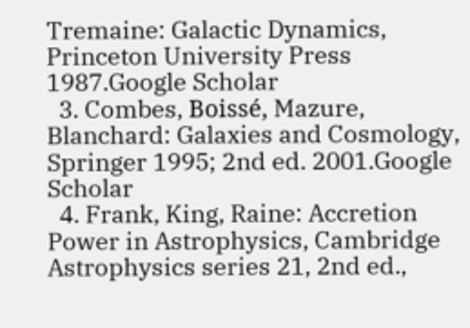Tremaine: Galactic Dynamics, Princeton University Press 1987.Google Scholar
  3. Combes, Boissé, Mazure, Blanchard: Galaxies and Cosmology, Springer 1995; 2nd ed. 2001.Google Scholar
  4. Frank, King, Raine: Accretion Power in Astrophysics, Cambridge Astrophysics series 21, 2nd ed.,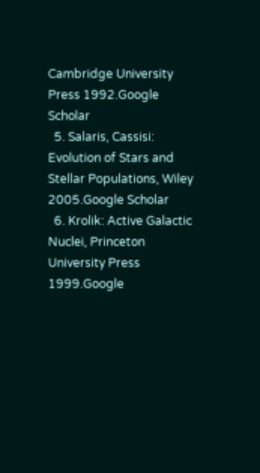Cambridge University Press 1992.Google Scholar
  5. Salaris, Cassisi: Evolution of Stars and Stellar Populations, Wiley 2005.Google Scholar
  6. Krolik: Active Galactic Nuclei, Princeton University Press 1999.Google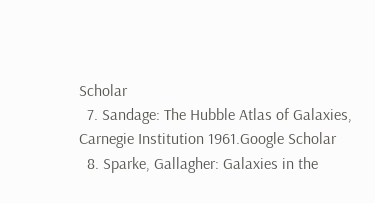Scholar
  7. Sandage: The Hubble Atlas of Galaxies, Carnegie Institution 1961.Google Scholar
  8. Sparke, Gallagher: Galaxies in the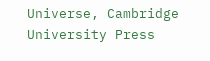Universe, Cambridge University Press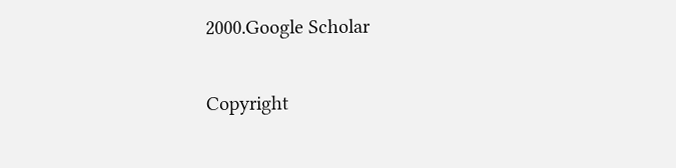2000.Google Scholar

Copyright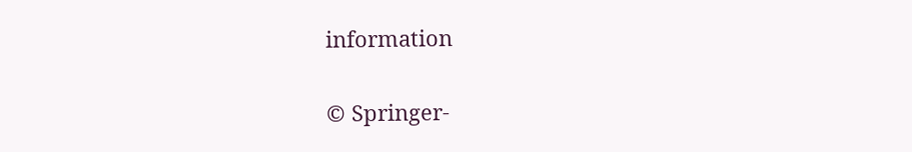information

© Springer-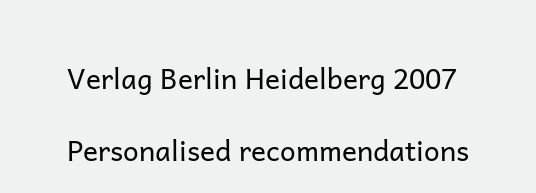Verlag Berlin Heidelberg 2007

Personalised recommendations